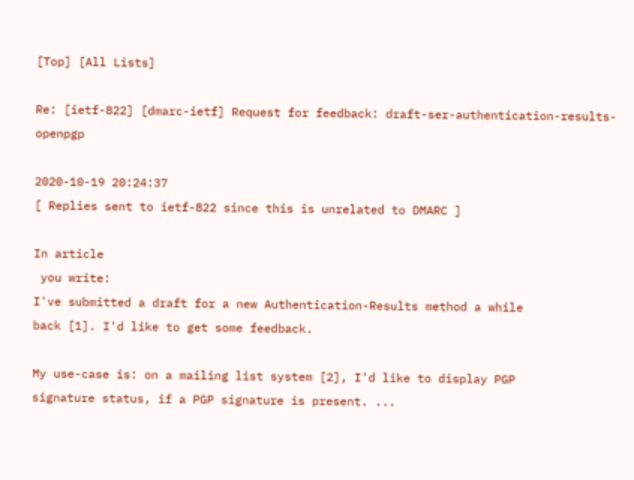[Top] [All Lists]

Re: [ietf-822] [dmarc-ietf] Request for feedback: draft-ser-authentication-results-openpgp

2020-10-19 20:24:37
[ Replies sent to ietf-822 since this is unrelated to DMARC ]

In article
 you write:
I've submitted a draft for a new Authentication-Results method a while
back [1]. I'd like to get some feedback.

My use-case is: on a mailing list system [2], I'd like to display PGP
signature status, if a PGP signature is present. ...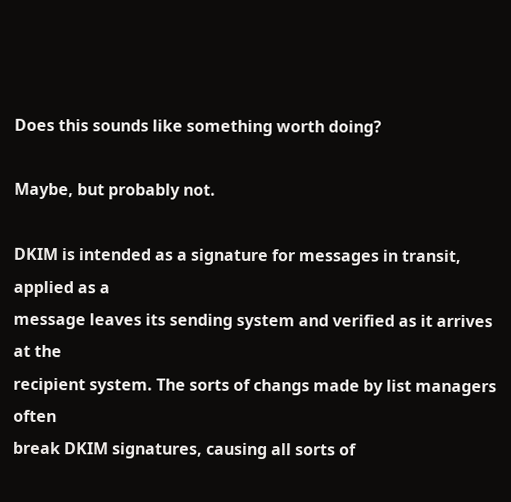Does this sounds like something worth doing?

Maybe, but probably not.

DKIM is intended as a signature for messages in transit, applied as a
message leaves its sending system and verified as it arrives at the
recipient system. The sorts of changs made by list managers often
break DKIM signatures, causing all sorts of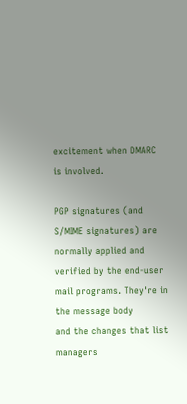excitement when DMARC
is involved.

PGP signatures (and S/MIME signatures) are normally applied and
verified by the end-user mail programs. They're in the message body
and the changes that list managers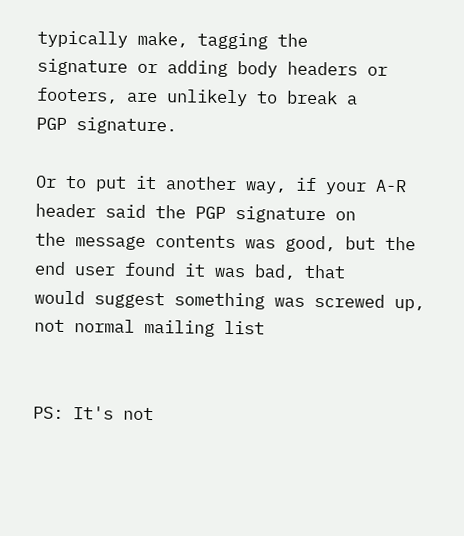typically make, tagging the
signature or adding body headers or footers, are unlikely to break a
PGP signature.

Or to put it another way, if your A-R header said the PGP signature on
the message contents was good, but the end user found it was bad, that
would suggest something was screwed up, not normal mailing list


PS: It's not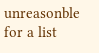unreasonble for a list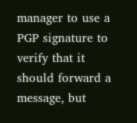manager to use a PGP signature to
verify that it should forward a message, but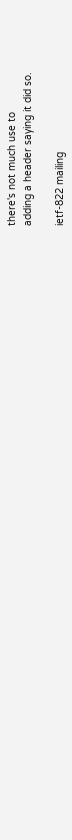there's not much use to
adding a header saying it did so.

ietf-822 mailing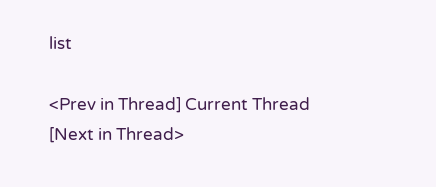list

<Prev in Thread] Current Thread [Next in Thread>